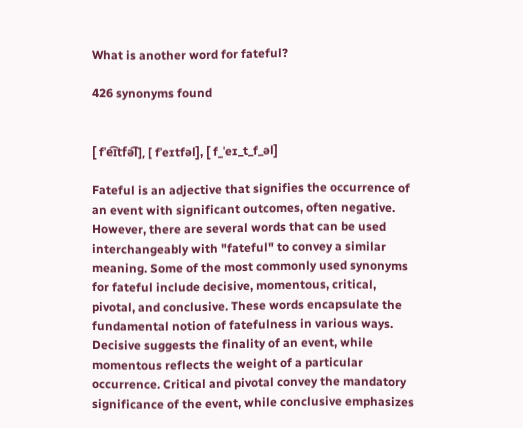What is another word for fateful?

426 synonyms found


[ fˈe͡ɪtfə͡l], [ fˈeɪtfəl], [ f_ˈeɪ_t_f_əl]

Fateful is an adjective that signifies the occurrence of an event with significant outcomes, often negative. However, there are several words that can be used interchangeably with "fateful" to convey a similar meaning. Some of the most commonly used synonyms for fateful include decisive, momentous, critical, pivotal, and conclusive. These words encapsulate the fundamental notion of fatefulness in various ways. Decisive suggests the finality of an event, while momentous reflects the weight of a particular occurrence. Critical and pivotal convey the mandatory significance of the event, while conclusive emphasizes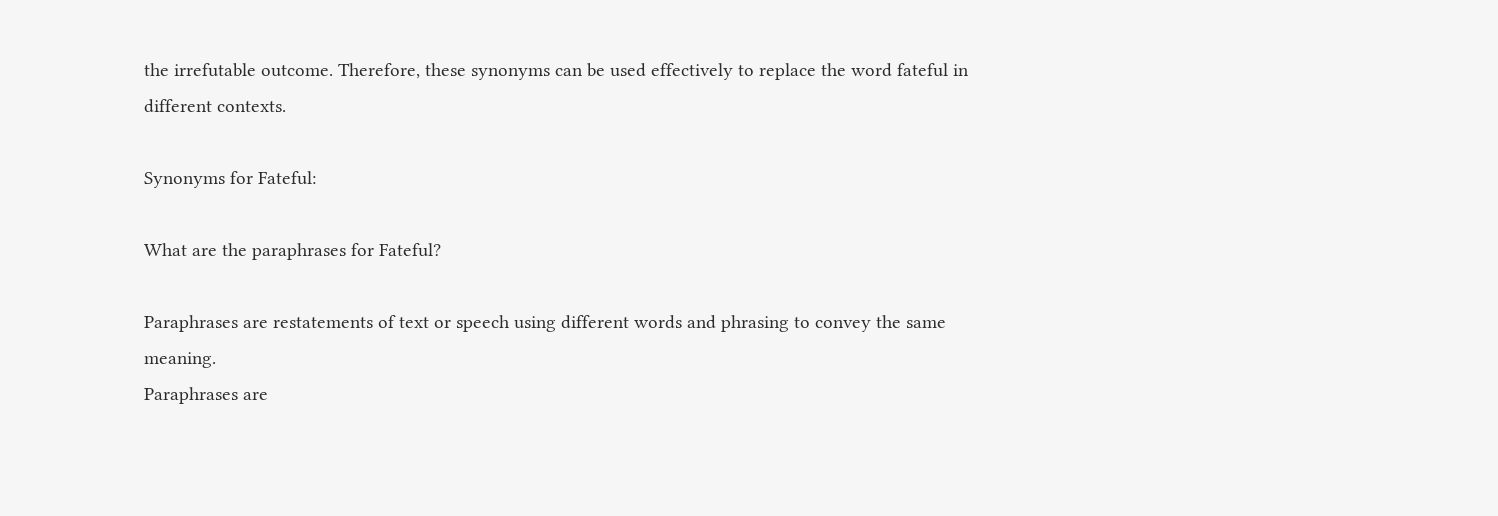the irrefutable outcome. Therefore, these synonyms can be used effectively to replace the word fateful in different contexts.

Synonyms for Fateful:

What are the paraphrases for Fateful?

Paraphrases are restatements of text or speech using different words and phrasing to convey the same meaning.
Paraphrases are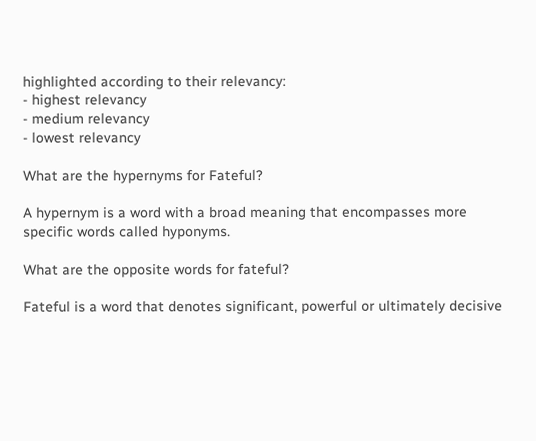highlighted according to their relevancy:
- highest relevancy
- medium relevancy
- lowest relevancy

What are the hypernyms for Fateful?

A hypernym is a word with a broad meaning that encompasses more specific words called hyponyms.

What are the opposite words for fateful?

Fateful is a word that denotes significant, powerful or ultimately decisive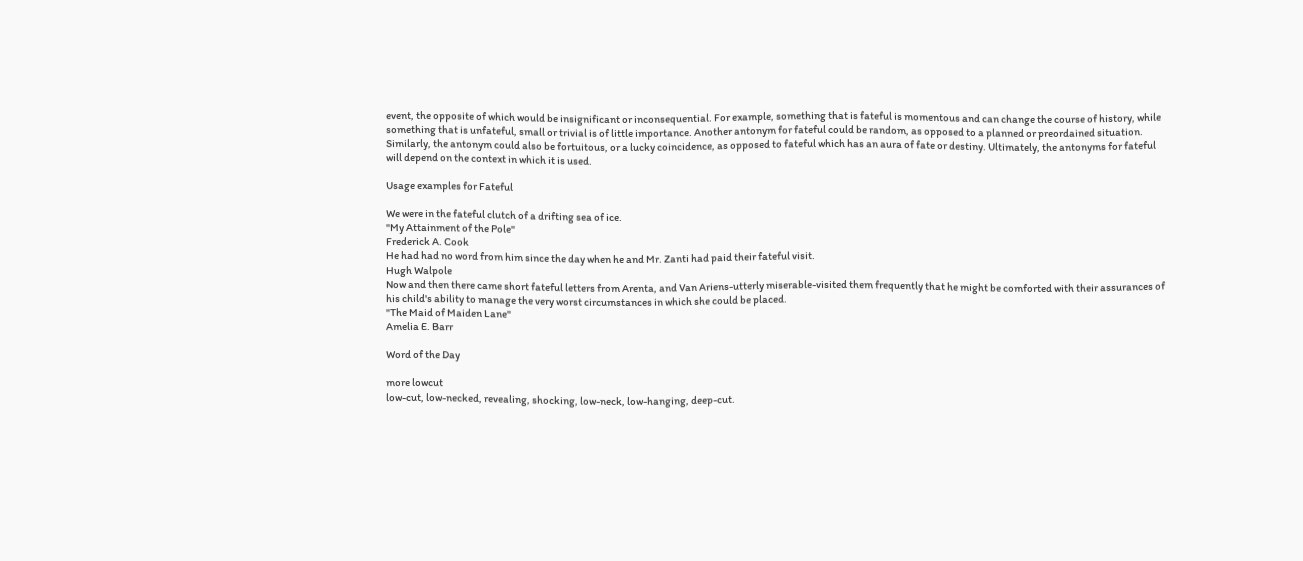event, the opposite of which would be insignificant or inconsequential. For example, something that is fateful is momentous and can change the course of history, while something that is unfateful, small or trivial is of little importance. Another antonym for fateful could be random, as opposed to a planned or preordained situation. Similarly, the antonym could also be fortuitous, or a lucky coincidence, as opposed to fateful which has an aura of fate or destiny. Ultimately, the antonyms for fateful will depend on the context in which it is used.

Usage examples for Fateful

We were in the fateful clutch of a drifting sea of ice.
"My Attainment of the Pole"
Frederick A. Cook
He had had no word from him since the day when he and Mr. Zanti had paid their fateful visit.
Hugh Walpole
Now and then there came short fateful letters from Arenta, and Van Ariens-utterly miserable-visited them frequently that he might be comforted with their assurances of his child's ability to manage the very worst circumstances in which she could be placed.
"The Maid of Maiden Lane"
Amelia E. Barr

Word of the Day

more lowcut
low-cut, low-necked, revealing, shocking, low-neck, low-hanging, deep-cut.